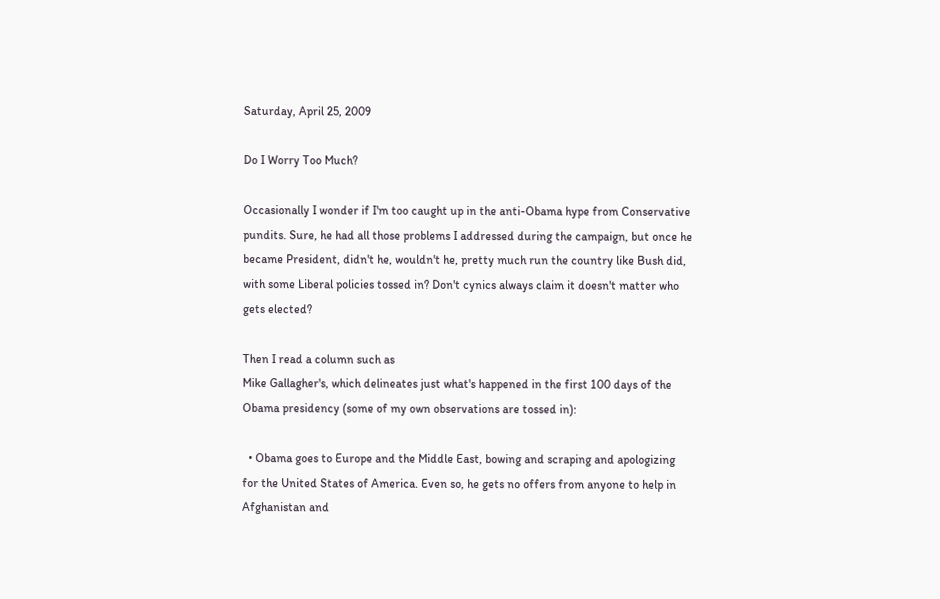Saturday, April 25, 2009

Do I Worry Too Much?

Occasionally I wonder if I'm too caught up in the anti-Obama hype from Conservative pundits. Sure, he had all those problems I addressed during the campaign, but once he became President, didn't he, wouldn't he, pretty much run the country like Bush did, with some Liberal policies tossed in? Don't cynics always claim it doesn't matter who gets elected?

Then I read a column such as
Mike Gallagher's, which delineates just what's happened in the first 100 days of the Obama presidency (some of my own observations are tossed in):

  • Obama goes to Europe and the Middle East, bowing and scraping and apologizing for the United States of America. Even so, he gets no offers from anyone to help in Afghanistan and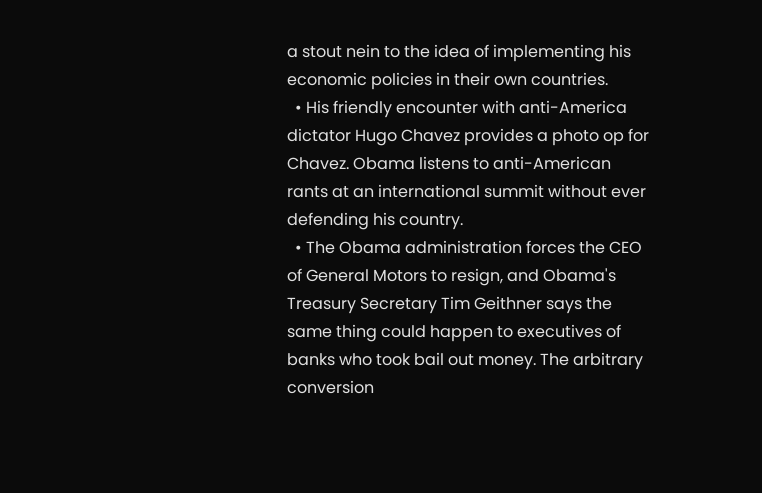a stout nein to the idea of implementing his economic policies in their own countries.
  • His friendly encounter with anti-America dictator Hugo Chavez provides a photo op for Chavez. Obama listens to anti-American rants at an international summit without ever defending his country.
  • The Obama administration forces the CEO of General Motors to resign, and Obama's Treasury Secretary Tim Geithner says the same thing could happen to executives of banks who took bail out money. The arbitrary conversion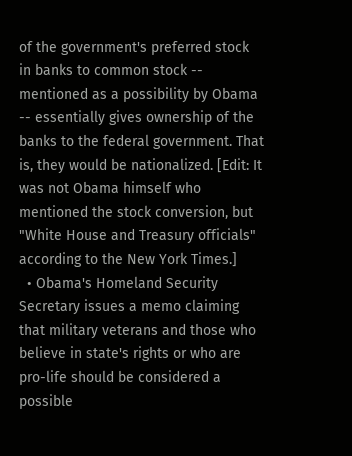of the government's preferred stock in banks to common stock -- mentioned as a possibility by Obama -- essentially gives ownership of the banks to the federal government. That is, they would be nationalized. [Edit: It was not Obama himself who mentioned the stock conversion, but "White House and Treasury officials" according to the New York Times.]
  • Obama's Homeland Security Secretary issues a memo claiming that military veterans and those who believe in state's rights or who are pro-life should be considered a possible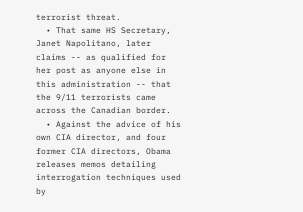terrorist threat.
  • That same HS Secretary, Janet Napolitano, later claims -- as qualified for her post as anyone else in this administration -- that the 9/11 terrorists came across the Canadian border.
  • Against the advice of his own CIA director, and four former CIA directors, Obama releases memos detailing interrogation techniques used by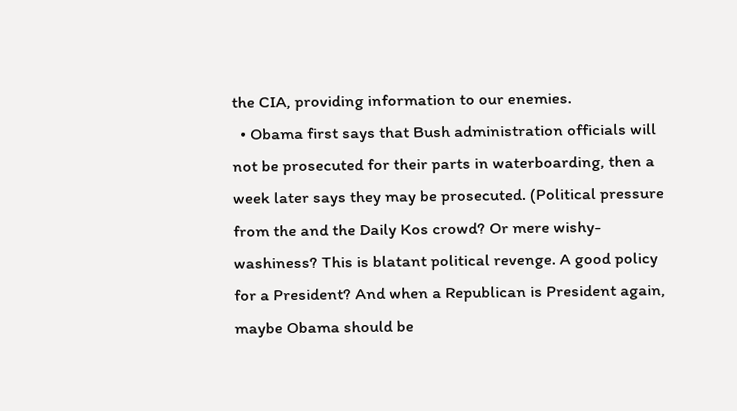the CIA, providing information to our enemies.
  • Obama first says that Bush administration officials will not be prosecuted for their parts in waterboarding, then a week later says they may be prosecuted. (Political pressure from the and the Daily Kos crowd? Or mere wishy-washiness? This is blatant political revenge. A good policy for a President? And when a Republican is President again, maybe Obama should be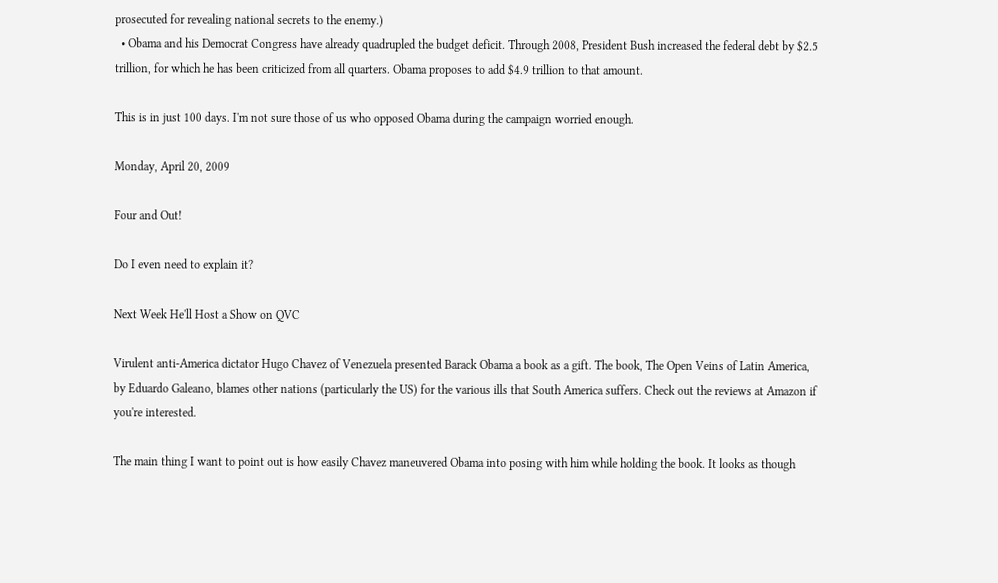prosecuted for revealing national secrets to the enemy.)
  • Obama and his Democrat Congress have already quadrupled the budget deficit. Through 2008, President Bush increased the federal debt by $2.5 trillion, for which he has been criticized from all quarters. Obama proposes to add $4.9 trillion to that amount.

This is in just 100 days. I'm not sure those of us who opposed Obama during the campaign worried enough.

Monday, April 20, 2009

Four and Out!

Do I even need to explain it?

Next Week He'll Host a Show on QVC

Virulent anti-America dictator Hugo Chavez of Venezuela presented Barack Obama a book as a gift. The book, The Open Veins of Latin America, by Eduardo Galeano, blames other nations (particularly the US) for the various ills that South America suffers. Check out the reviews at Amazon if you're interested.

The main thing I want to point out is how easily Chavez maneuvered Obama into posing with him while holding the book. It looks as though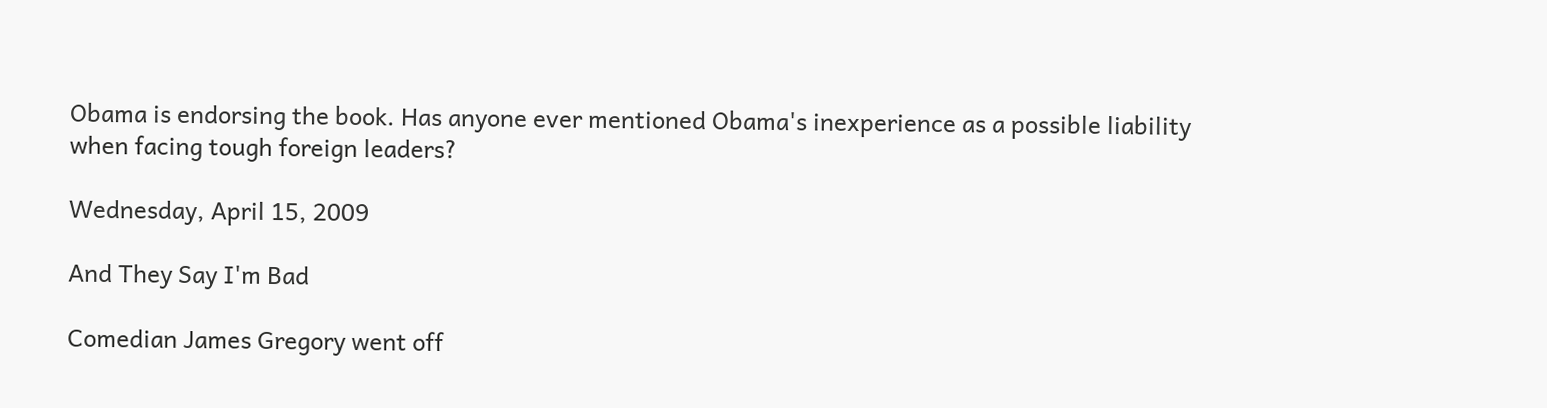Obama is endorsing the book. Has anyone ever mentioned Obama's inexperience as a possible liability when facing tough foreign leaders?

Wednesday, April 15, 2009

And They Say I'm Bad

Comedian James Gregory went off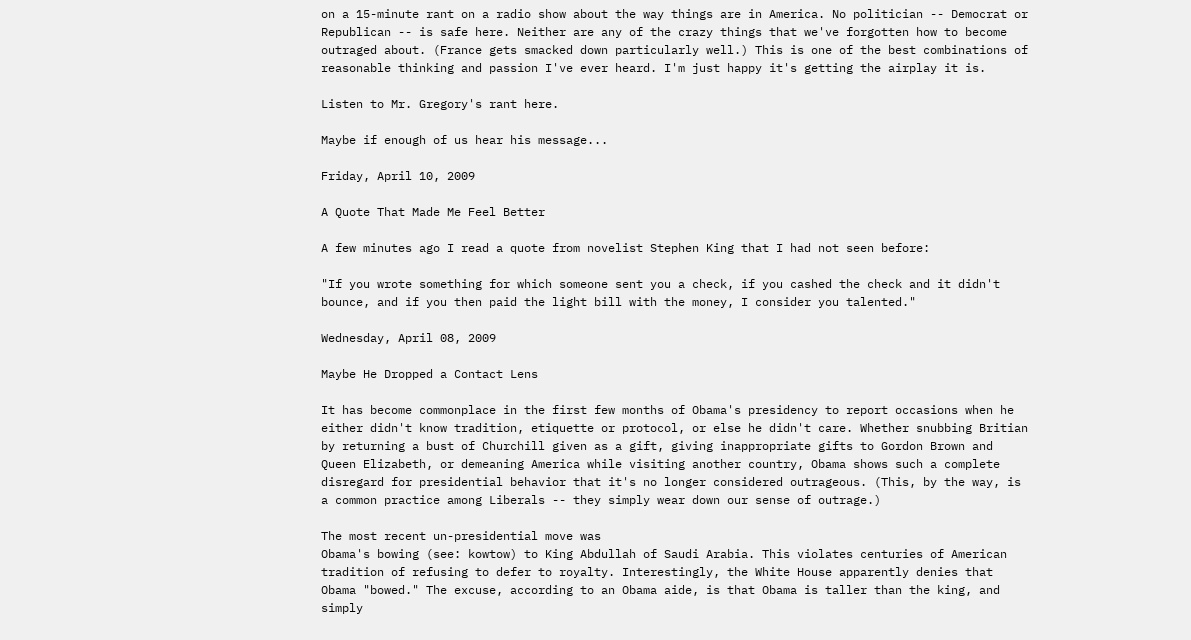on a 15-minute rant on a radio show about the way things are in America. No politician -- Democrat or Republican -- is safe here. Neither are any of the crazy things that we've forgotten how to become outraged about. (France gets smacked down particularly well.) This is one of the best combinations of reasonable thinking and passion I've ever heard. I'm just happy it's getting the airplay it is.

Listen to Mr. Gregory's rant here.

Maybe if enough of us hear his message...

Friday, April 10, 2009

A Quote That Made Me Feel Better

A few minutes ago I read a quote from novelist Stephen King that I had not seen before:

"If you wrote something for which someone sent you a check, if you cashed the check and it didn't bounce, and if you then paid the light bill with the money, I consider you talented."

Wednesday, April 08, 2009

Maybe He Dropped a Contact Lens

It has become commonplace in the first few months of Obama's presidency to report occasions when he either didn't know tradition, etiquette or protocol, or else he didn't care. Whether snubbing Britian by returning a bust of Churchill given as a gift, giving inappropriate gifts to Gordon Brown and Queen Elizabeth, or demeaning America while visiting another country, Obama shows such a complete disregard for presidential behavior that it's no longer considered outrageous. (This, by the way, is a common practice among Liberals -- they simply wear down our sense of outrage.)

The most recent un-presidential move was
Obama's bowing (see: kowtow) to King Abdullah of Saudi Arabia. This violates centuries of American tradition of refusing to defer to royalty. Interestingly, the White House apparently denies that Obama "bowed." The excuse, according to an Obama aide, is that Obama is taller than the king, and simply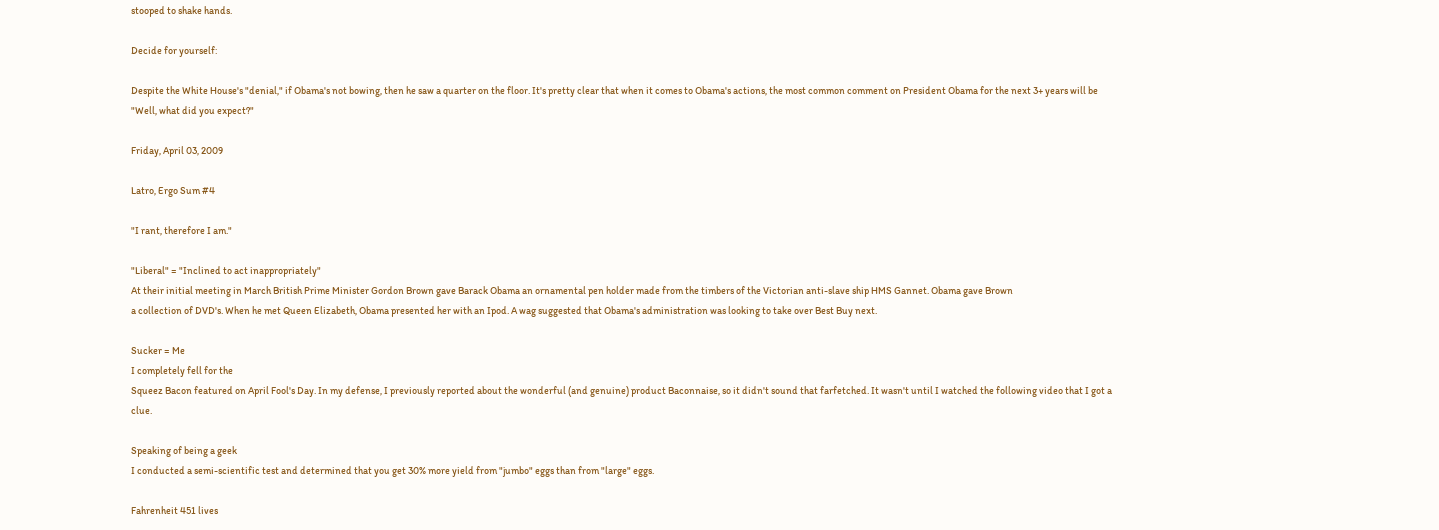stooped to shake hands.

Decide for yourself:

Despite the White House's "denial," if Obama's not bowing, then he saw a quarter on the floor. It's pretty clear that when it comes to Obama's actions, the most common comment on President Obama for the next 3+ years will be "Well, what did you expect?"

Friday, April 03, 2009

Latro, Ergo Sum #4

"I rant, therefore I am."

"Liberal" = "Inclined to act inappropriately"
At their initial meeting in March British Prime Minister Gordon Brown gave Barack Obama an ornamental pen holder made from the timbers of the Victorian anti-slave ship HMS Gannet. Obama gave Brown
a collection of DVD's. When he met Queen Elizabeth, Obama presented her with an Ipod. A wag suggested that Obama's administration was looking to take over Best Buy next.

Sucker = Me
I completely fell for the
Squeez Bacon featured on April Fool's Day. In my defense, I previously reported about the wonderful (and genuine) product Baconnaise, so it didn't sound that farfetched. It wasn't until I watched the following video that I got a clue.

Speaking of being a geek
I conducted a semi-scientific test and determined that you get 30% more yield from "jumbo" eggs than from "large" eggs.

Fahrenheit 451 lives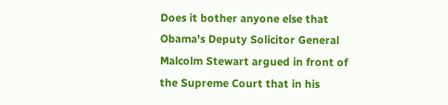Does it bother anyone else that Obama's Deputy Solicitor General Malcolm Stewart argued in front of the Supreme Court that in his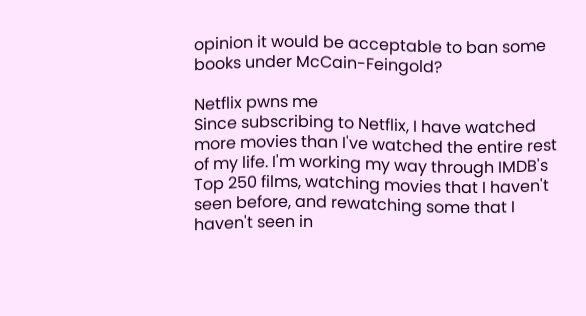opinion it would be acceptable to ban some books under McCain-Feingold?

Netflix pwns me
Since subscribing to Netflix, I have watched more movies than I've watched the entire rest of my life. I'm working my way through IMDB's Top 250 films, watching movies that I haven't seen before, and rewatching some that I haven't seen in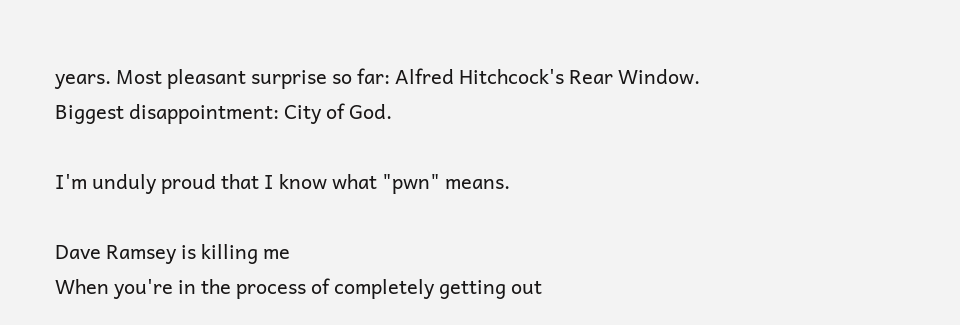years. Most pleasant surprise so far: Alfred Hitchcock's Rear Window. Biggest disappointment: City of God.

I'm unduly proud that I know what "pwn" means.

Dave Ramsey is killing me
When you're in the process of completely getting out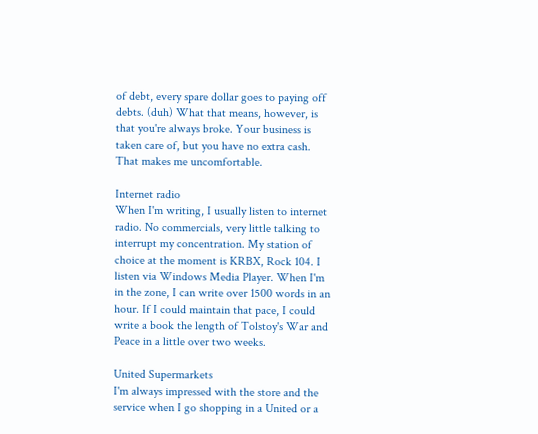of debt, every spare dollar goes to paying off debts. (duh) What that means, however, is that you're always broke. Your business is taken care of, but you have no extra cash. That makes me uncomfortable.

Internet radio
When I'm writing, I usually listen to internet radio. No commercials, very little talking to interrupt my concentration. My station of choice at the moment is KRBX, Rock 104. I listen via Windows Media Player. When I'm in the zone, I can write over 1500 words in an hour. If I could maintain that pace, I could write a book the length of Tolstoy's War and Peace in a little over two weeks.

United Supermarkets
I'm always impressed with the store and the service when I go shopping in a United or a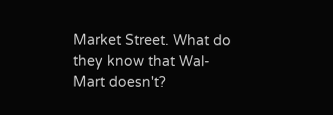Market Street. What do they know that Wal-Mart doesn't?